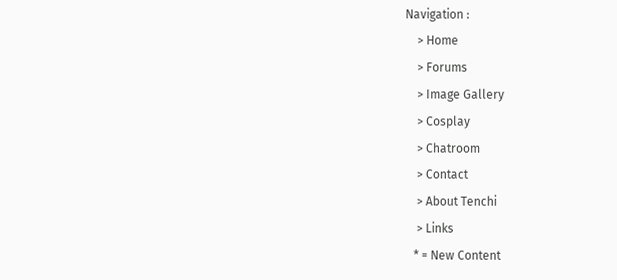Navigation :
    > Home
    > Forums
    > Image Gallery
    > Cosplay
    > Chatroom
    > Contact
    > About Tenchi
    > Links
   * = New Content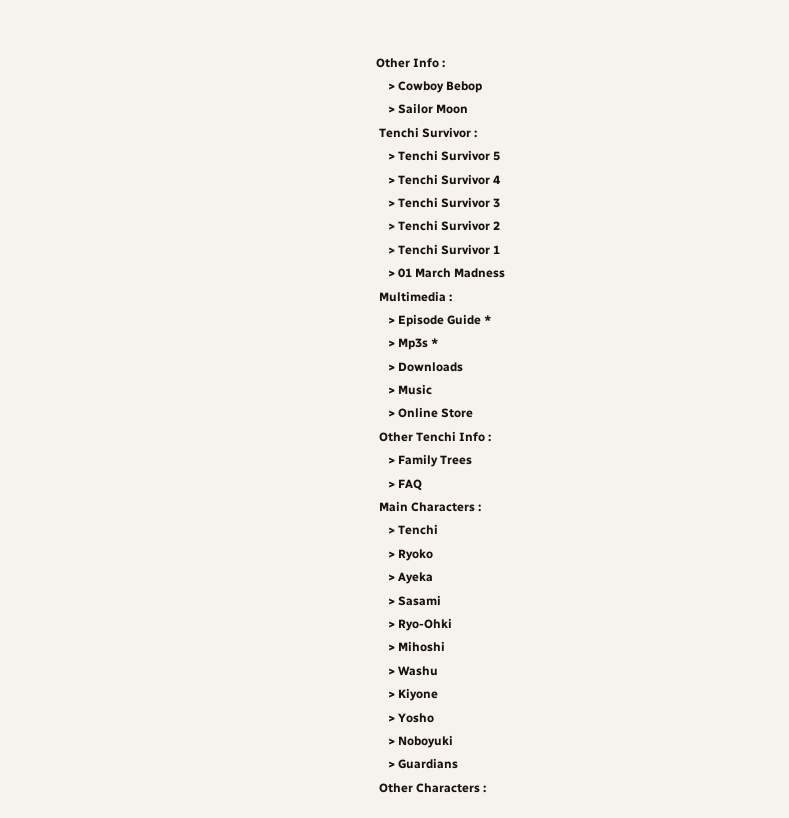Other Info :
    > Cowboy Bebop
    > Sailor Moon
 Tenchi Survivor :
    > Tenchi Survivor 5
    > Tenchi Survivor 4
    > Tenchi Survivor 3
    > Tenchi Survivor 2
    > Tenchi Survivor 1
    > 01 March Madness
 Multimedia :
    > Episode Guide *
    > Mp3s *
    > Downloads
    > Music
    > Online Store
 Other Tenchi Info :
    > Family Trees
    > FAQ
 Main Characters :
    > Tenchi
    > Ryoko
    > Ayeka
    > Sasami
    > Ryo-Ohki
    > Mihoshi
    > Washu
    > Kiyone
    > Yosho
    > Noboyuki
    > Guardians
 Other Characters :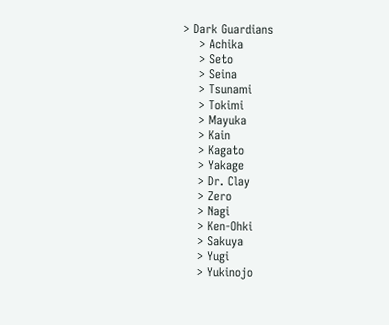> Dark Guardians
    > Achika
    > Seto
    > Seina
    > Tsunami
    > Tokimi
    > Mayuka
    > Kain
    > Kagato
    > Yakage
    > Dr. Clay
    > Zero
    > Nagi
    > Ken-Ohki
    > Sakuya
    > Yugi
    > Yukinojo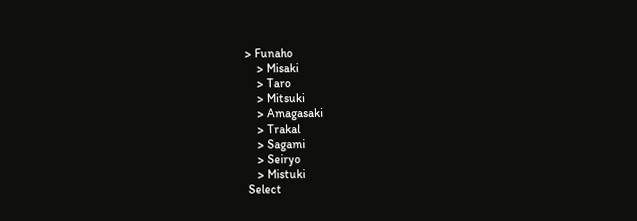> Funaho
    > Misaki
    > Taro
    > Mitsuki
    > Amagasaki
    > Trakal
    > Sagami
    > Seiryo
    > Mistuki
 Select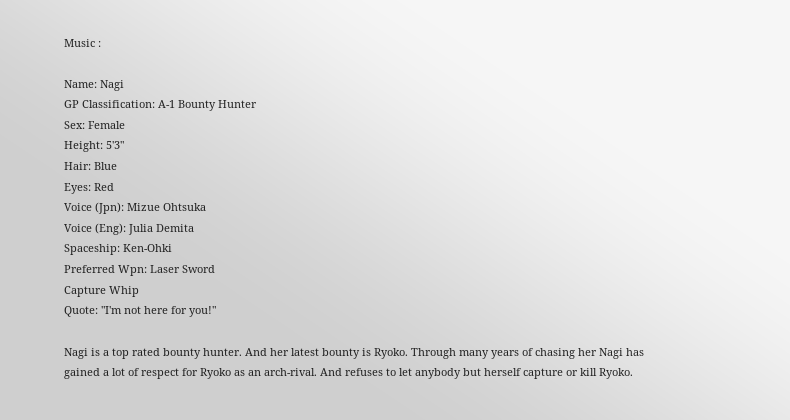Music :

Name: Nagi
GP Classification: A-1 Bounty Hunter
Sex: Female
Height: 5'3"
Hair: Blue
Eyes: Red
Voice (Jpn): Mizue Ohtsuka
Voice (Eng): Julia Demita
Spaceship: Ken-Ohki
Preferred Wpn: Laser Sword
Capture Whip
Quote: "I'm not here for you!"

Nagi is a top rated bounty hunter. And her latest bounty is Ryoko. Through many years of chasing her Nagi has gained a lot of respect for Ryoko as an arch-rival. And refuses to let anybody but herself capture or kill Ryoko.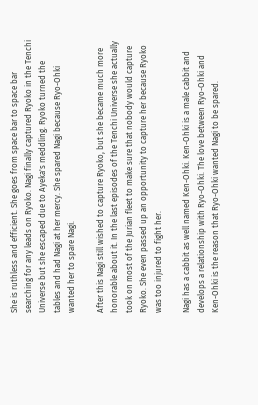She is ruthless and efficient. She goes from space bar to space bar searching for any leads on Ryoko. Nagi finally captured Ryoko in the Tenchi Universe but she escaped due to Ayeka's meddling. Ryoko turned the tables and had Nagi at her mercy. She spared Nagi because Ryo-Ohki wanted her to spare Nagi.

After this Nagi still wished to capture Ryoko, but she became much more honorable about it. In the last episodes of the Tenchi Universe she actually took on most of the Jurian fleet to make sure that nobody would capture Ryoko. She even passed up an opportunity to capture her because Ryoko was too injured to fight her.

Nagi has a cabbit as well named Ken-Ohki. Ken-Ohki is a male cabbit and develops a relationship with Ryo-Ohki. The love between Ryo-Ohki and Ken-Ohki is the reason that Ryo-Ohki wanted Nagi to be spared.